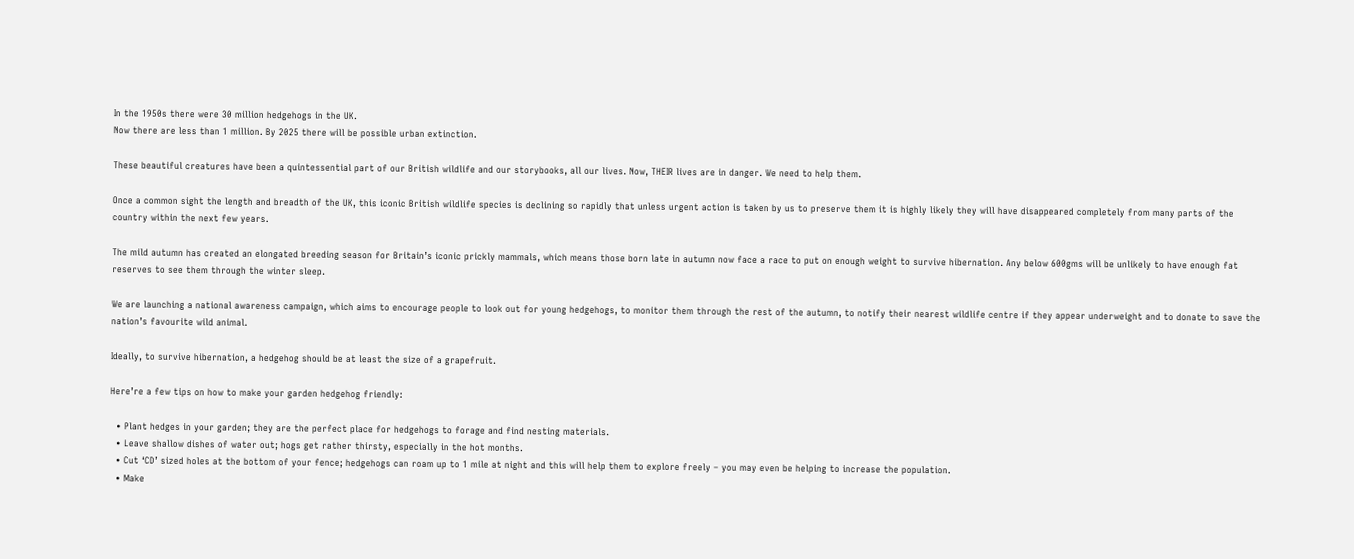In the 1950s there were 30 million hedgehogs in the UK.
Now there are less than 1 million. By 2025 there will be possible urban extinction.

These beautiful creatures have been a quintessential part of our British wildlife and our storybooks, all our lives. Now, THEIR lives are in danger. We need to help them.

Once a common sight the length and breadth of the UK, this iconic British wildlife species is declining so rapidly that unless urgent action is taken by us to preserve them it is highly likely they will have disappeared completely from many parts of the country within the next few years.

The mild autumn has created an elongated breeding season for Britain’s iconic prickly mammals, which means those born late in autumn now face a race to put on enough weight to survive hibernation. Any below 600gms will be unlikely to have enough fat reserves to see them through the winter sleep.

We are launching a national awareness campaign, which aims to encourage people to look out for young hedgehogs, to monitor them through the rest of the autumn, to notify their nearest wildlife centre if they appear underweight and to donate to save the nation’s favourite wild animal.

Ideally, to survive hibernation, a hedgehog should be at least the size of a grapefruit.

Here’re a few tips on how to make your garden hedgehog friendly:

  • Plant hedges in your garden; they are the perfect place for hedgehogs to forage and find nesting materials.
  • Leave shallow dishes of water out; hogs get rather thirsty, especially in the hot months.
  • Cut ‘CD’ sized holes at the bottom of your fence; hedgehogs can roam up to 1 mile at night and this will help them to explore freely – you may even be helping to increase the population.
  • Make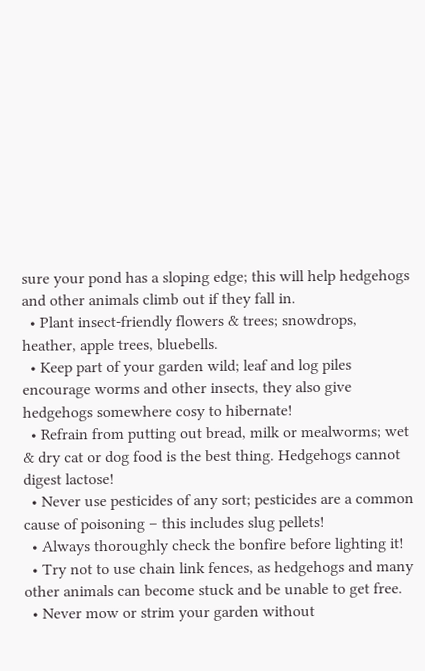sure your pond has a sloping edge; this will help hedgehogs and other animals climb out if they fall in.
  • Plant insect-friendly flowers & trees; snowdrops, heather, apple trees, bluebells.
  • Keep part of your garden wild; leaf and log piles encourage worms and other insects, they also give hedgehogs somewhere cosy to hibernate!
  • Refrain from putting out bread, milk or mealworms; wet & dry cat or dog food is the best thing. Hedgehogs cannot digest lactose!
  • Never use pesticides of any sort; pesticides are a common cause of poisoning – this includes slug pellets!
  • Always thoroughly check the bonfire before lighting it!
  • Try not to use chain link fences, as hedgehogs and many other animals can become stuck and be unable to get free.
  • Never mow or strim your garden without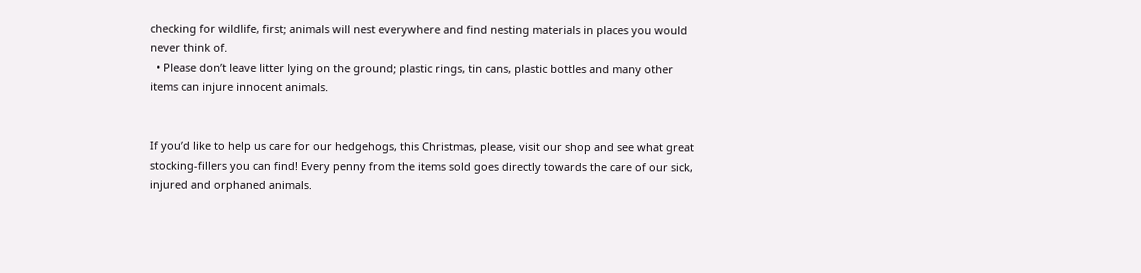checking for wildlife, first; animals will nest everywhere and find nesting materials in places you would never think of.
  • Please don’t leave litter lying on the ground; plastic rings, tin cans, plastic bottles and many other items can injure innocent animals.


If you’d like to help us care for our hedgehogs, this Christmas, please, visit our shop and see what great stocking-fillers you can find! Every penny from the items sold goes directly towards the care of our sick, injured and orphaned animals.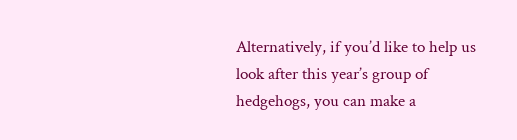Alternatively, if you’d like to help us look after this year’s group of hedgehogs, you can make a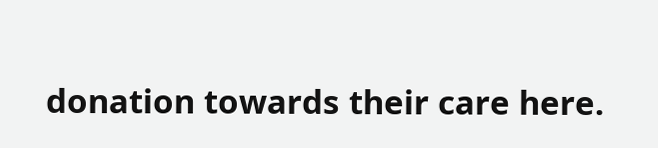donation towards their care here.